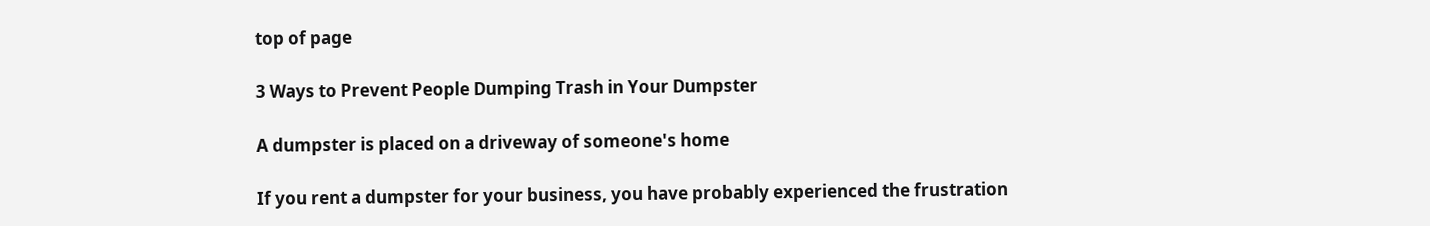top of page

3 Ways to Prevent People Dumping Trash in Your Dumpster

A dumpster is placed on a driveway of someone's home

If you rent a dumpster for your business, you have probably experienced the frustration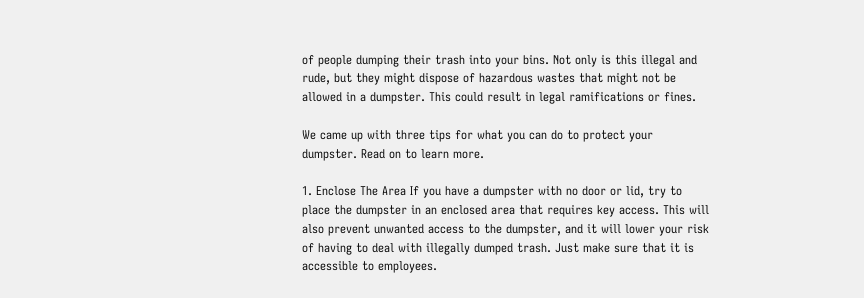of people dumping their trash into your bins. Not only is this illegal and rude, but they might dispose of hazardous wastes that might not be allowed in a dumpster. This could result in legal ramifications or fines.

We came up with three tips for what you can do to protect your dumpster. Read on to learn more.

1. Enclose The Area If you have a dumpster with no door or lid, try to place the dumpster in an enclosed area that requires key access. This will also prevent unwanted access to the dumpster, and it will lower your risk of having to deal with illegally dumped trash. Just make sure that it is accessible to employees.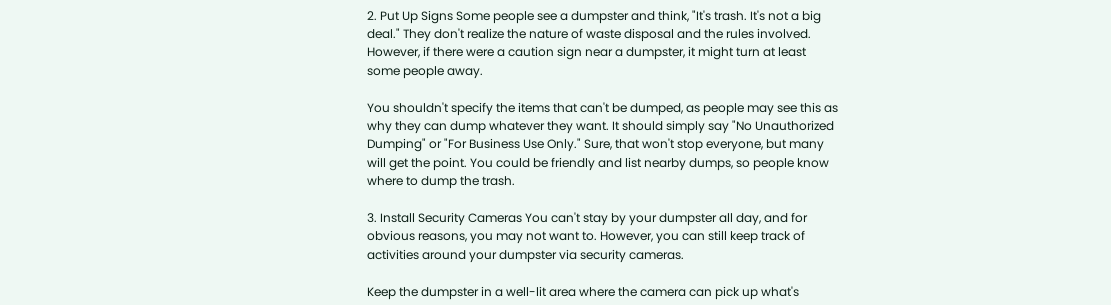2. Put Up Signs Some people see a dumpster and think, "It's trash. It's not a big deal." They don't realize the nature of waste disposal and the rules involved. However, if there were a caution sign near a dumpster, it might turn at least some people away.

You shouldn't specify the items that can't be dumped, as people may see this as why they can dump whatever they want. It should simply say "No Unauthorized Dumping" or "For Business Use Only." Sure, that won't stop everyone, but many will get the point. You could be friendly and list nearby dumps, so people know where to dump the trash.

3. Install Security Cameras You can't stay by your dumpster all day, and for obvious reasons, you may not want to. However, you can still keep track of activities around your dumpster via security cameras.

Keep the dumpster in a well-lit area where the camera can pick up what's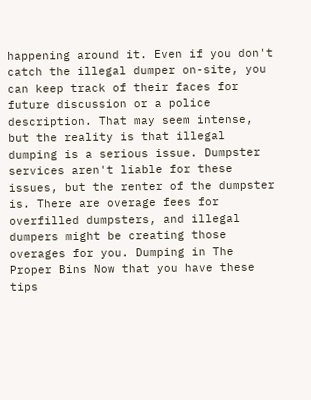happening around it. Even if you don't catch the illegal dumper on-site, you can keep track of their faces for future discussion or a police description. That may seem intense, but the reality is that illegal dumping is a serious issue. Dumpster services aren't liable for these issues, but the renter of the dumpster is. There are overage fees for overfilled dumpsters, and illegal dumpers might be creating those overages for you. Dumping in The Proper Bins Now that you have these tips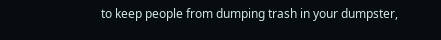to keep people from dumping trash in your dumpster,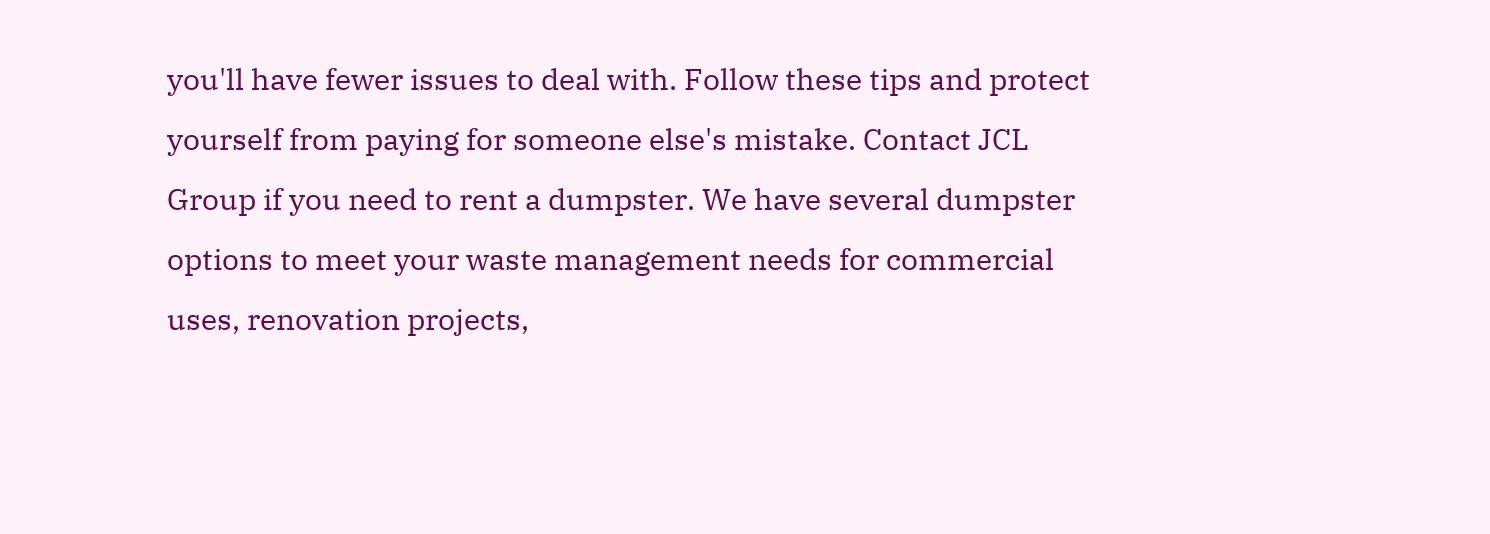you'll have fewer issues to deal with. Follow these tips and protect yourself from paying for someone else's mistake. Contact JCL Group if you need to rent a dumpster. We have several dumpster options to meet your waste management needs for commercial uses, renovation projects,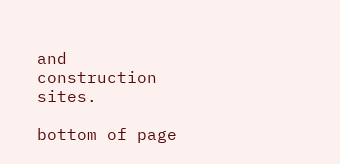and construction sites.

bottom of page